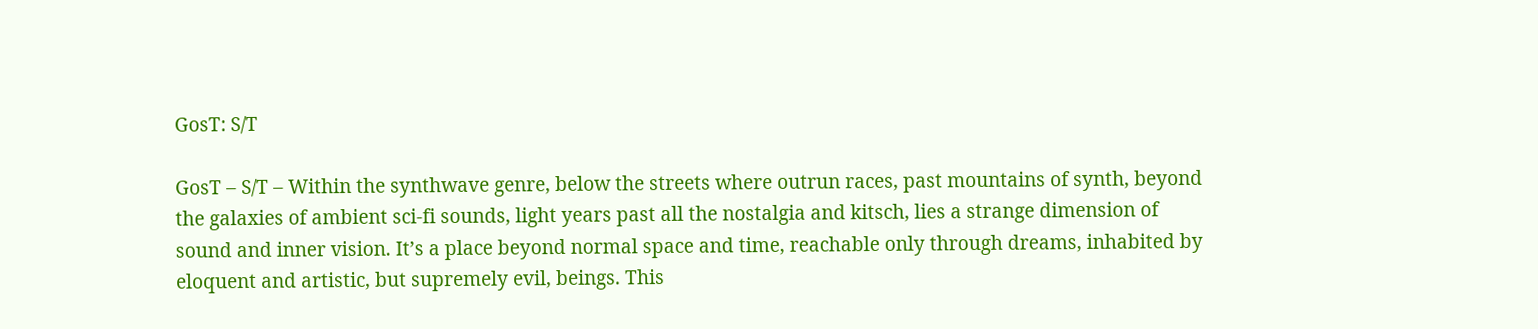GosT: S/T

GosT – S/T – Within the synthwave genre, below the streets where outrun races, past mountains of synth, beyond the galaxies of ambient sci-fi sounds, light years past all the nostalgia and kitsch, lies a strange dimension of sound and inner vision. It’s a place beyond normal space and time, reachable only through dreams, inhabited by eloquent and artistic, but supremely evil, beings. This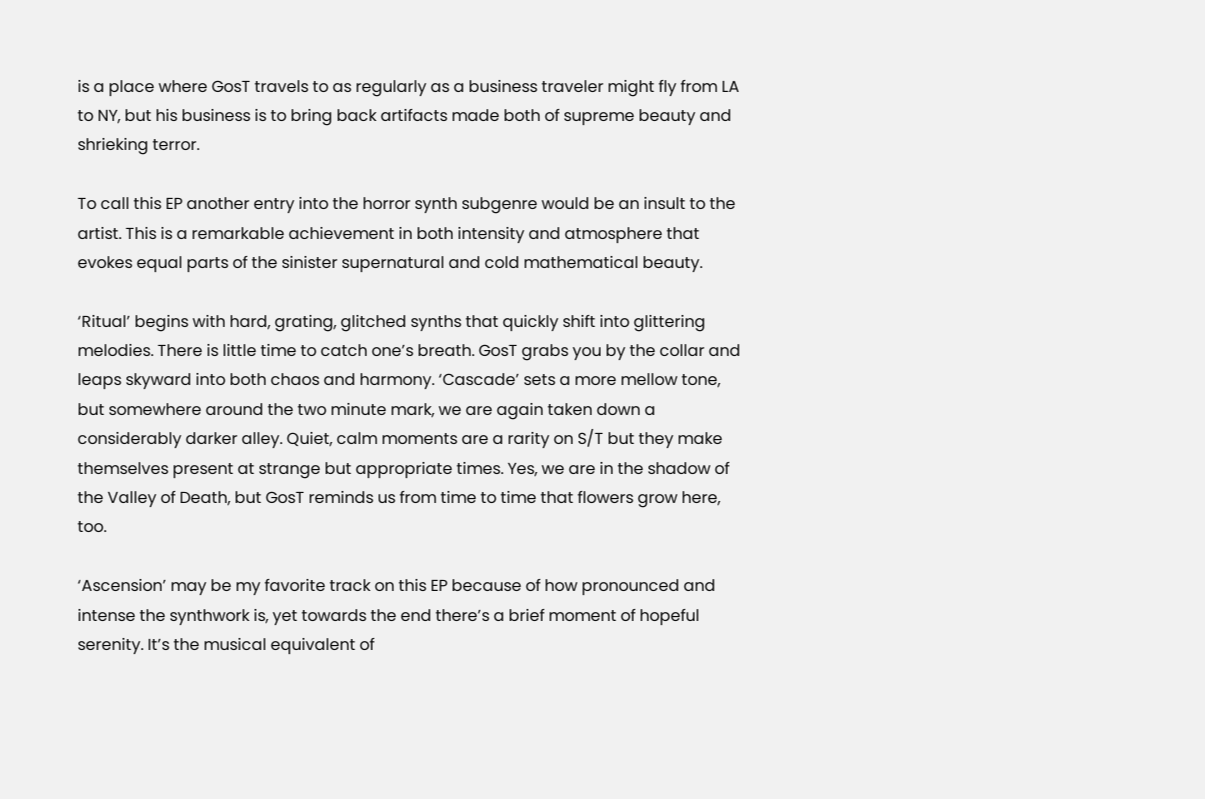is a place where GosT travels to as regularly as a business traveler might fly from LA to NY, but his business is to bring back artifacts made both of supreme beauty and shrieking terror.

To call this EP another entry into the horror synth subgenre would be an insult to the artist. This is a remarkable achievement in both intensity and atmosphere that evokes equal parts of the sinister supernatural and cold mathematical beauty.

‘Ritual’ begins with hard, grating, glitched synths that quickly shift into glittering melodies. There is little time to catch one’s breath. GosT grabs you by the collar and leaps skyward into both chaos and harmony. ‘Cascade’ sets a more mellow tone, but somewhere around the two minute mark, we are again taken down a considerably darker alley. Quiet, calm moments are a rarity on S/T but they make themselves present at strange but appropriate times. Yes, we are in the shadow of the Valley of Death, but GosT reminds us from time to time that flowers grow here, too.

‘Ascension’ may be my favorite track on this EP because of how pronounced and intense the synthwork is, yet towards the end there’s a brief moment of hopeful serenity. It’s the musical equivalent of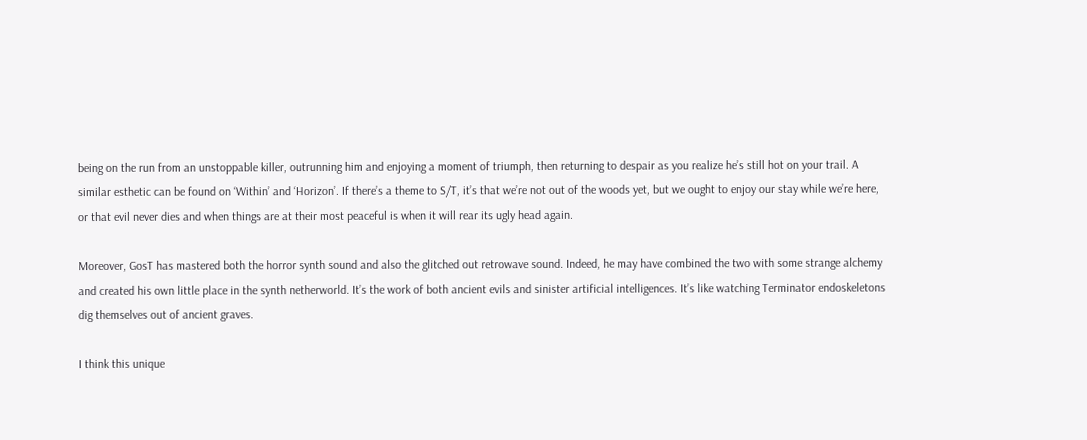being on the run from an unstoppable killer, outrunning him and enjoying a moment of triumph, then returning to despair as you realize he’s still hot on your trail. A similar esthetic can be found on ‘Within’ and ‘Horizon’. If there’s a theme to S/T, it’s that we’re not out of the woods yet, but we ought to enjoy our stay while we’re here, or that evil never dies and when things are at their most peaceful is when it will rear its ugly head again.

Moreover, GosT has mastered both the horror synth sound and also the glitched out retrowave sound. Indeed, he may have combined the two with some strange alchemy and created his own little place in the synth netherworld. It’s the work of both ancient evils and sinister artificial intelligences. It’s like watching Terminator endoskeletons dig themselves out of ancient graves.

I think this unique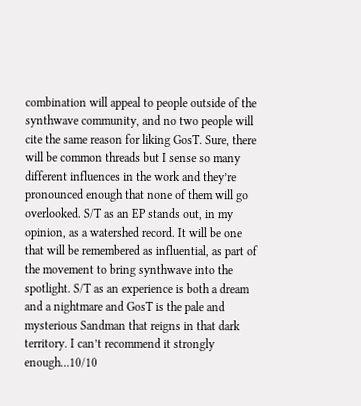combination will appeal to people outside of the synthwave community, and no two people will cite the same reason for liking GosT. Sure, there will be common threads but I sense so many different influences in the work and they’re pronounced enough that none of them will go overlooked. S/T as an EP stands out, in my opinion, as a watershed record. It will be one that will be remembered as influential, as part of the movement to bring synthwave into the spotlight. S/T as an experience is both a dream and a nightmare and GosT is the pale and mysterious Sandman that reigns in that dark territory. I can’t recommend it strongly enough…10/10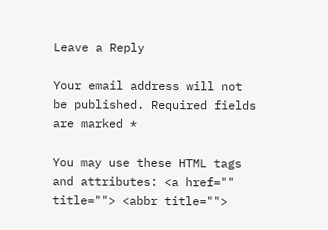Leave a Reply

Your email address will not be published. Required fields are marked *

You may use these HTML tags and attributes: <a href="" title=""> <abbr title="">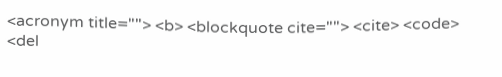<acronym title=""> <b> <blockquote cite=""> <cite> <code> <del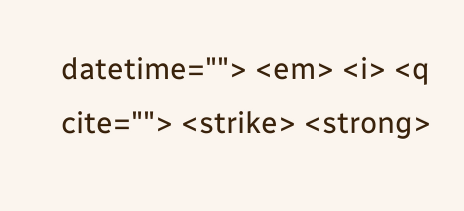datetime=""> <em> <i> <q cite=""> <strike> <strong>